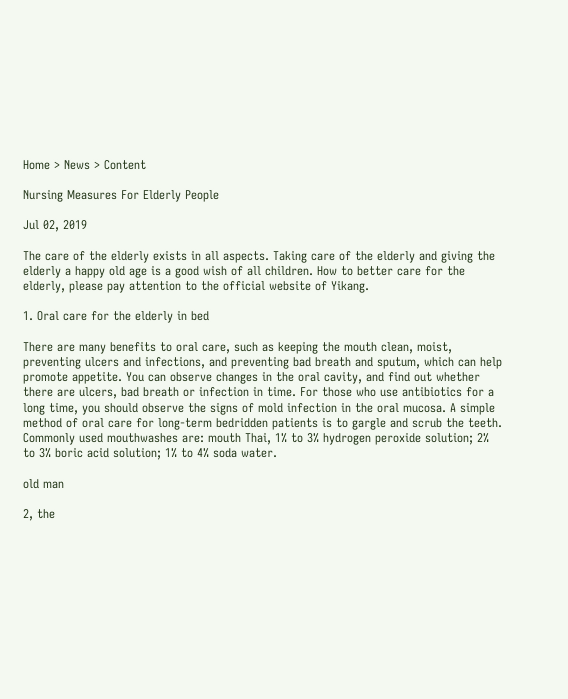Home > News > Content

Nursing Measures For Elderly People

Jul 02, 2019

The care of the elderly exists in all aspects. Taking care of the elderly and giving the elderly a happy old age is a good wish of all children. How to better care for the elderly, please pay attention to the official website of Yikang.

1. Oral care for the elderly in bed

There are many benefits to oral care, such as keeping the mouth clean, moist, preventing ulcers and infections, and preventing bad breath and sputum, which can help promote appetite. You can observe changes in the oral cavity, and find out whether there are ulcers, bad breath or infection in time. For those who use antibiotics for a long time, you should observe the signs of mold infection in the oral mucosa. A simple method of oral care for long-term bedridden patients is to gargle and scrub the teeth. Commonly used mouthwashes are: mouth Thai, 1% to 3% hydrogen peroxide solution; 2% to 3% boric acid solution; 1% to 4% soda water.

old man

2, the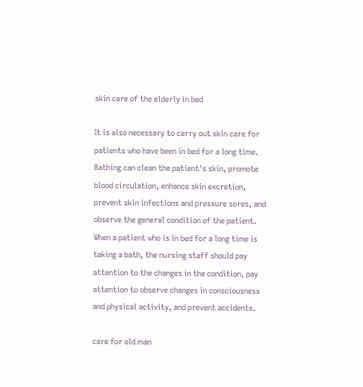skin care of the elderly in bed

It is also necessary to carry out skin care for patients who have been in bed for a long time. Bathing can clean the patient's skin, promote blood circulation, enhance skin excretion, prevent skin infections and pressure sores, and observe the general condition of the patient. When a patient who is in bed for a long time is taking a bath, the nursing staff should pay attention to the changes in the condition, pay attention to observe changes in consciousness and physical activity, and prevent accidents.

care for old man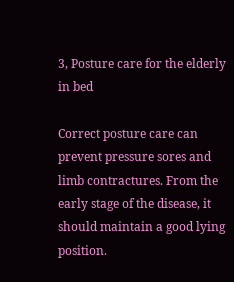3, Posture care for the elderly in bed

Correct posture care can prevent pressure sores and limb contractures. From the early stage of the disease, it should maintain a good lying position.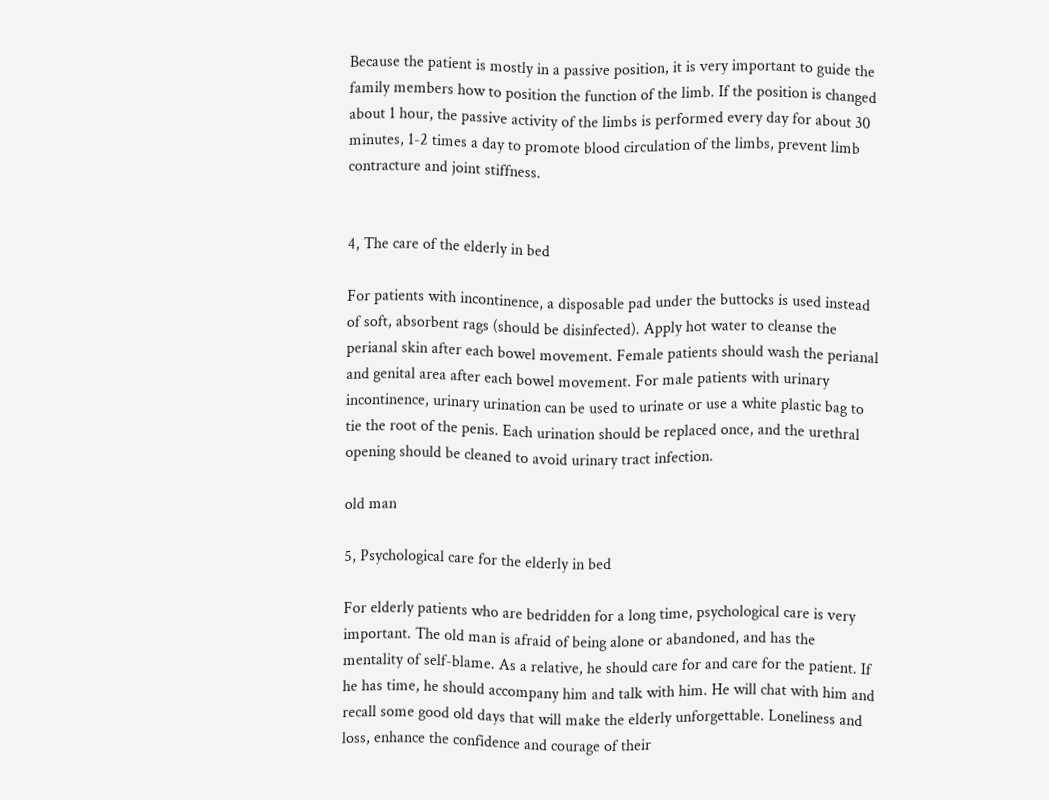Because the patient is mostly in a passive position, it is very important to guide the family members how to position the function of the limb. If the position is changed about 1 hour, the passive activity of the limbs is performed every day for about 30 minutes, 1-2 times a day to promote blood circulation of the limbs, prevent limb contracture and joint stiffness.


4, The care of the elderly in bed

For patients with incontinence, a disposable pad under the buttocks is used instead of soft, absorbent rags (should be disinfected). Apply hot water to cleanse the perianal skin after each bowel movement. Female patients should wash the perianal and genital area after each bowel movement. For male patients with urinary incontinence, urinary urination can be used to urinate or use a white plastic bag to tie the root of the penis. Each urination should be replaced once, and the urethral opening should be cleaned to avoid urinary tract infection.

old man

5, Psychological care for the elderly in bed

For elderly patients who are bedridden for a long time, psychological care is very important. The old man is afraid of being alone or abandoned, and has the mentality of self-blame. As a relative, he should care for and care for the patient. If he has time, he should accompany him and talk with him. He will chat with him and recall some good old days that will make the elderly unforgettable. Loneliness and loss, enhance the confidence and courage of their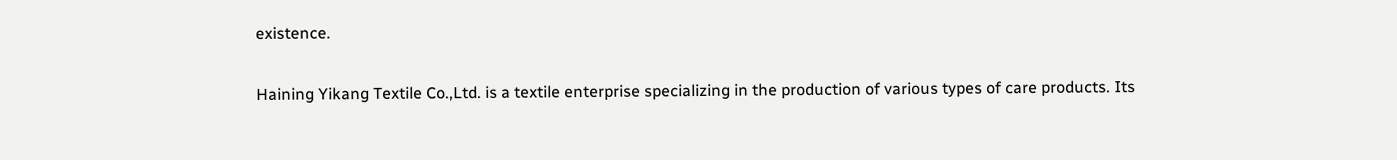existence.

Haining Yikang Textile Co.,Ltd. is a textile enterprise specializing in the production of various types of care products. Its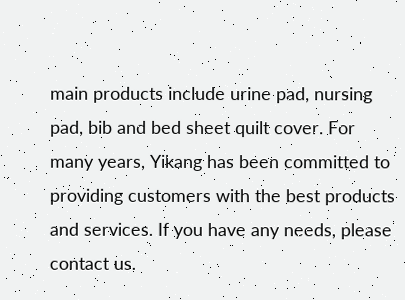main products include urine pad, nursing pad, bib and bed sheet quilt cover. For many years, Yikang has been committed to providing customers with the best products and services. If you have any needs, please contact us.